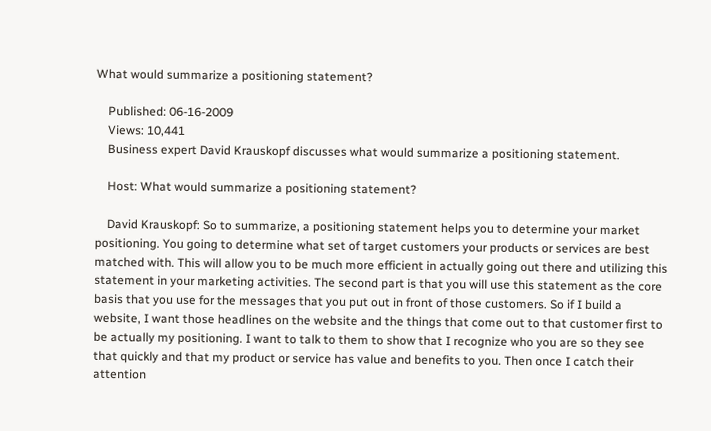What would summarize a positioning statement?

    Published: 06-16-2009
    Views: 10,441
    Business expert David Krauskopf discusses what would summarize a positioning statement.

    Host: What would summarize a positioning statement?

    David Krauskopf: So to summarize, a positioning statement helps you to determine your market positioning. You going to determine what set of target customers your products or services are best matched with. This will allow you to be much more efficient in actually going out there and utilizing this statement in your marketing activities. The second part is that you will use this statement as the core basis that you use for the messages that you put out in front of those customers. So if I build a website, I want those headlines on the website and the things that come out to that customer first to be actually my positioning. I want to talk to them to show that I recognize who you are so they see that quickly and that my product or service has value and benefits to you. Then once I catch their attention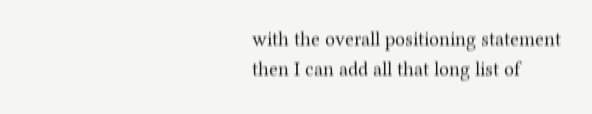with the overall positioning statement then I can add all that long list of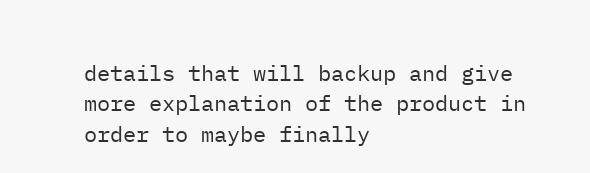details that will backup and give more explanation of the product in order to maybe finally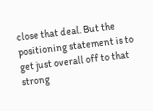close that deal. But the positioning statement is to get just overall off to that strong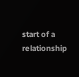start of a relationship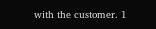with the customer. 1